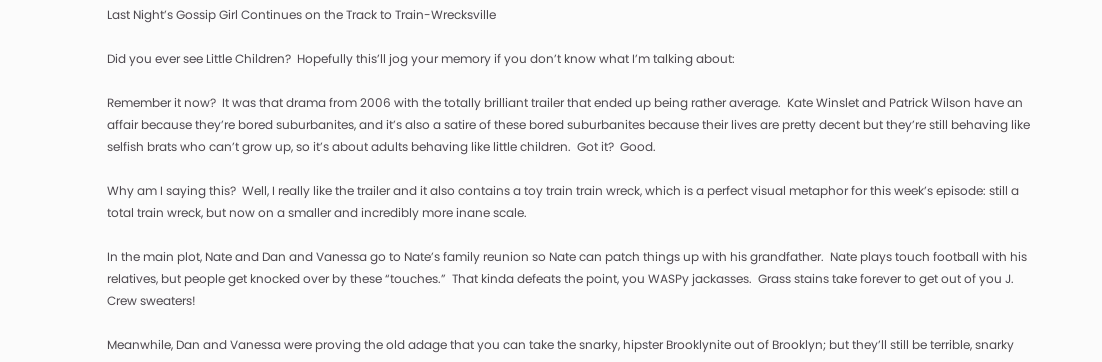Last Night’s Gossip Girl Continues on the Track to Train-Wrecksville

Did you ever see Little Children?  Hopefully this’ll jog your memory if you don’t know what I’m talking about:

Remember it now?  It was that drama from 2006 with the totally brilliant trailer that ended up being rather average.  Kate Winslet and Patrick Wilson have an affair because they’re bored suburbanites, and it’s also a satire of these bored suburbanites because their lives are pretty decent but they’re still behaving like selfish brats who can’t grow up, so it’s about adults behaving like little children.  Got it?  Good.

Why am I saying this?  Well, I really like the trailer and it also contains a toy train train wreck, which is a perfect visual metaphor for this week’s episode: still a total train wreck, but now on a smaller and incredibly more inane scale.

In the main plot, Nate and Dan and Vanessa go to Nate’s family reunion so Nate can patch things up with his grandfather.  Nate plays touch football with his relatives, but people get knocked over by these “touches.”  That kinda defeats the point, you WASPy jackasses.  Grass stains take forever to get out of you J. Crew sweaters!

Meanwhile, Dan and Vanessa were proving the old adage that you can take the snarky, hipster Brooklynite out of Brooklyn; but they’ll still be terrible, snarky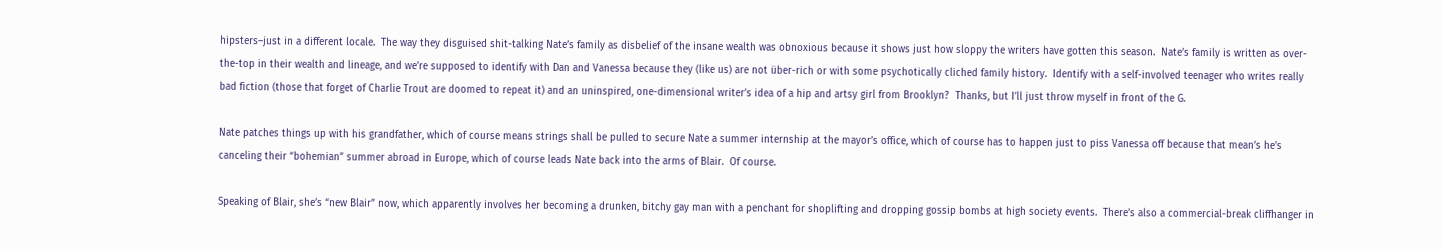hipsters–just in a different locale.  The way they disguised shit-talking Nate’s family as disbelief of the insane wealth was obnoxious because it shows just how sloppy the writers have gotten this season.  Nate’s family is written as over-the-top in their wealth and lineage, and we’re supposed to identify with Dan and Vanessa because they (like us) are not über-rich or with some psychotically cliched family history.  Identify with a self-involved teenager who writes really bad fiction (those that forget of Charlie Trout are doomed to repeat it) and an uninspired, one-dimensional writer’s idea of a hip and artsy girl from Brooklyn?  Thanks, but I’ll just throw myself in front of the G.

Nate patches things up with his grandfather, which of course means strings shall be pulled to secure Nate a summer internship at the mayor’s office, which of course has to happen just to piss Vanessa off because that mean’s he’s canceling their “bohemian” summer abroad in Europe, which of course leads Nate back into the arms of Blair.  Of course.

Speaking of Blair, she’s “new Blair” now, which apparently involves her becoming a drunken, bitchy gay man with a penchant for shoplifting and dropping gossip bombs at high society events.  There’s also a commercial-break cliffhanger in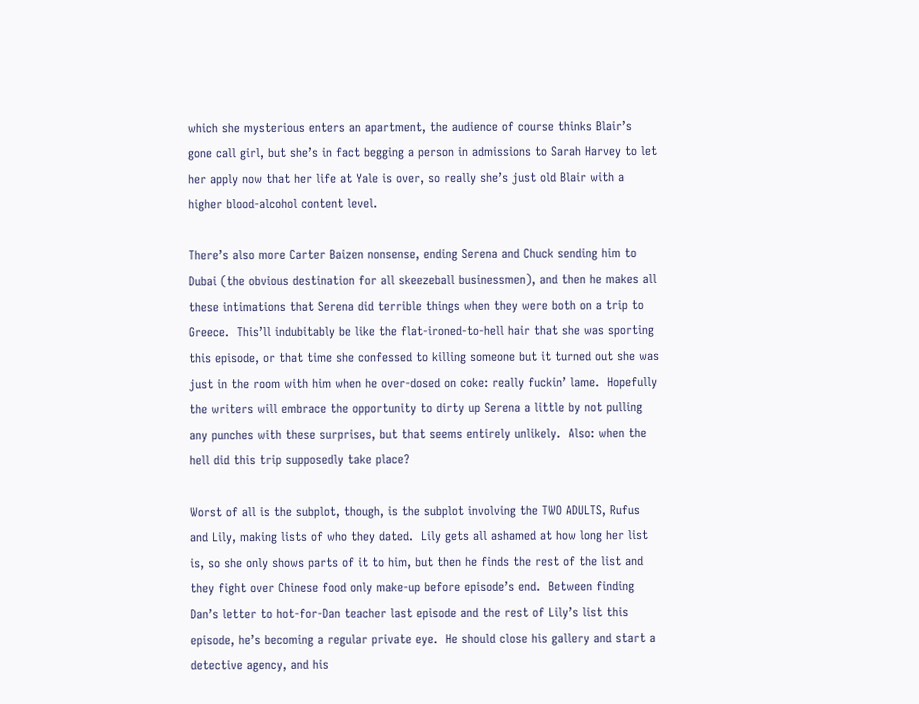which she mysterious enters an apartment, the audience of course thinks Blair’s gone call girl, but she’s in fact begging a person in admissions to Sarah Harvey to let her apply now that her life at Yale is over, so really she’s just old Blair with a higher blood-alcohol content level.

There’s also more Carter Baizen nonsense, ending Serena and Chuck sending him to Dubai (the obvious destination for all skeezeball businessmen), and then he makes all these intimations that Serena did terrible things when they were both on a trip to Greece.  This’ll indubitably be like the flat-ironed-to-hell hair that she was sporting this episode, or that time she confessed to killing someone but it turned out she was just in the room with him when he over-dosed on coke: really fuckin’ lame.  Hopefully the writers will embrace the opportunity to dirty up Serena a little by not pulling any punches with these surprises, but that seems entirely unlikely.  Also: when the hell did this trip supposedly take place?

Worst of all is the subplot, though, is the subplot involving the TWO ADULTS, Rufus and Lily, making lists of who they dated.  Lily gets all ashamed at how long her list is, so she only shows parts of it to him, but then he finds the rest of the list and they fight over Chinese food only make-up before episode’s end.  Between finding Dan’s letter to hot-for-Dan teacher last episode and the rest of Lily’s list this episode, he’s becoming a regular private eye.  He should close his gallery and start a detective agency, and his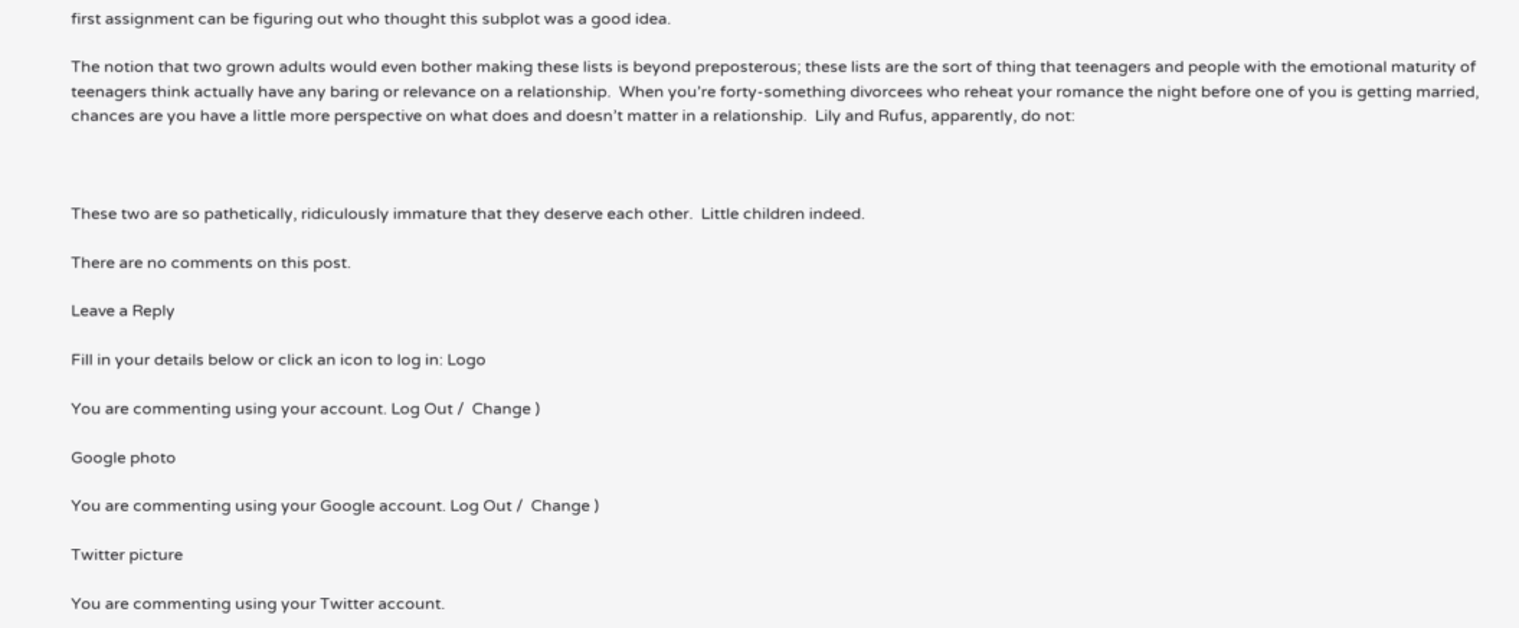first assignment can be figuring out who thought this subplot was a good idea.

The notion that two grown adults would even bother making these lists is beyond preposterous; these lists are the sort of thing that teenagers and people with the emotional maturity of teenagers think actually have any baring or relevance on a relationship.  When you’re forty-something divorcees who reheat your romance the night before one of you is getting married, chances are you have a little more perspective on what does and doesn’t matter in a relationship.  Lily and Rufus, apparently, do not:



These two are so pathetically, ridiculously immature that they deserve each other.  Little children indeed.

There are no comments on this post.

Leave a Reply

Fill in your details below or click an icon to log in: Logo

You are commenting using your account. Log Out /  Change )

Google photo

You are commenting using your Google account. Log Out /  Change )

Twitter picture

You are commenting using your Twitter account.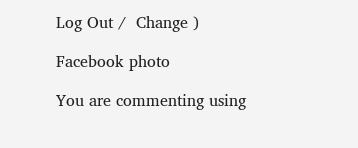Log Out /  Change )

Facebook photo

You are commenting using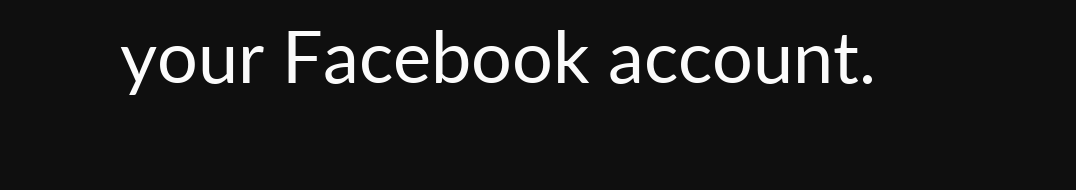your Facebook account.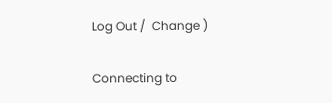Log Out /  Change )

Connecting to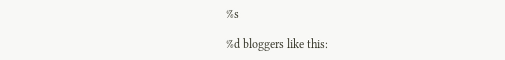%s

%d bloggers like this: